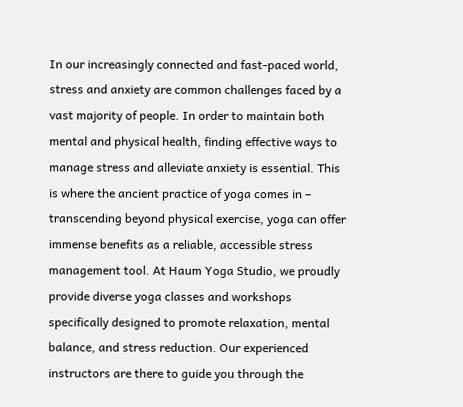In our increasingly connected and fast-paced world, stress and anxiety are common challenges faced by a vast majority of people. In order to maintain both mental and physical health, finding effective ways to manage stress and alleviate anxiety is essential. This is where the ancient practice of yoga comes in – transcending beyond physical exercise, yoga can offer immense benefits as a reliable, accessible stress management tool. At Haum Yoga Studio, we proudly provide diverse yoga classes and workshops specifically designed to promote relaxation, mental balance, and stress reduction. Our experienced instructors are there to guide you through the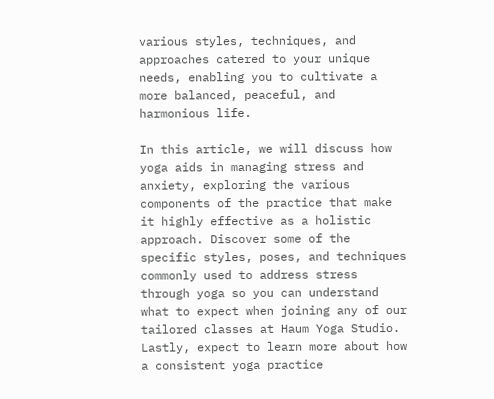various styles, techniques, and approaches catered to your unique needs, enabling you to cultivate a more balanced, peaceful, and harmonious life.

In this article, we will discuss how yoga aids in managing stress and anxiety, exploring the various components of the practice that make it highly effective as a holistic approach. Discover some of the specific styles, poses, and techniques commonly used to address stress through yoga so you can understand what to expect when joining any of our tailored classes at Haum Yoga Studio. Lastly, expect to learn more about how a consistent yoga practice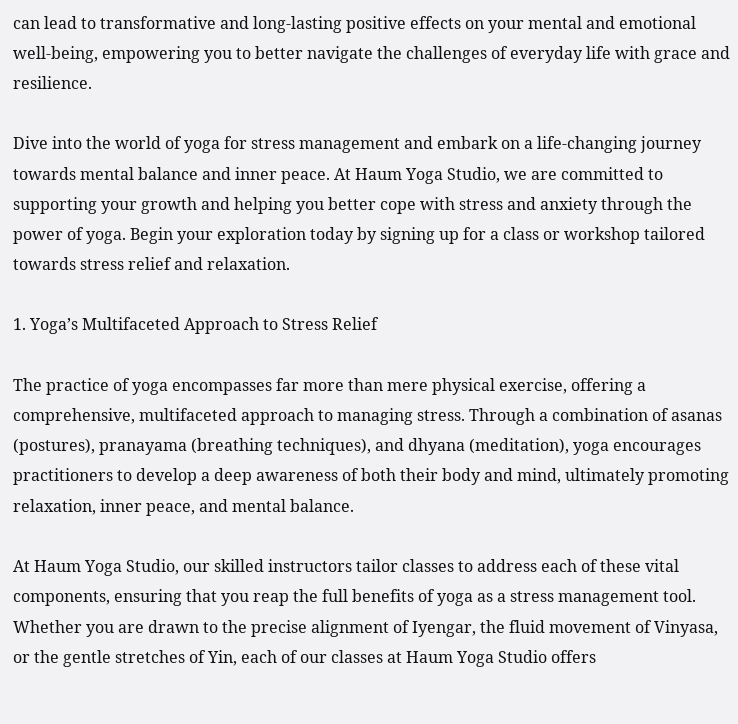can lead to transformative and long-lasting positive effects on your mental and emotional well-being, empowering you to better navigate the challenges of everyday life with grace and resilience.

Dive into the world of yoga for stress management and embark on a life-changing journey towards mental balance and inner peace. At Haum Yoga Studio, we are committed to supporting your growth and helping you better cope with stress and anxiety through the power of yoga. Begin your exploration today by signing up for a class or workshop tailored towards stress relief and relaxation.

1. Yoga’s Multifaceted Approach to Stress Relief

The practice of yoga encompasses far more than mere physical exercise, offering a comprehensive, multifaceted approach to managing stress. Through a combination of asanas (postures), pranayama (breathing techniques), and dhyana (meditation), yoga encourages practitioners to develop a deep awareness of both their body and mind, ultimately promoting relaxation, inner peace, and mental balance.

At Haum Yoga Studio, our skilled instructors tailor classes to address each of these vital components, ensuring that you reap the full benefits of yoga as a stress management tool. Whether you are drawn to the precise alignment of Iyengar, the fluid movement of Vinyasa, or the gentle stretches of Yin, each of our classes at Haum Yoga Studio offers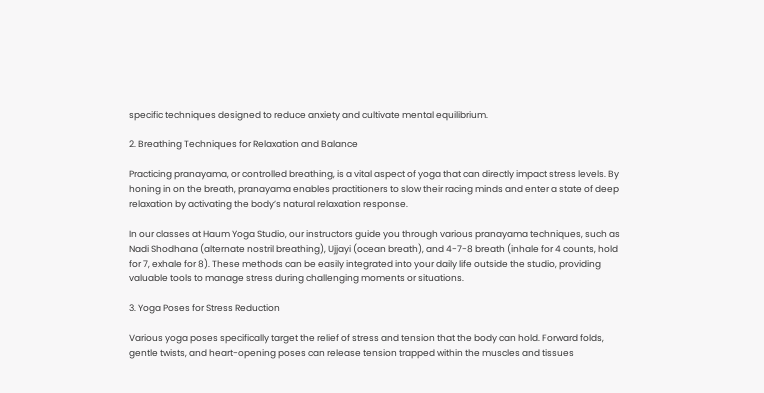specific techniques designed to reduce anxiety and cultivate mental equilibrium.

2. Breathing Techniques for Relaxation and Balance

Practicing pranayama, or controlled breathing, is a vital aspect of yoga that can directly impact stress levels. By honing in on the breath, pranayama enables practitioners to slow their racing minds and enter a state of deep relaxation by activating the body’s natural relaxation response.

In our classes at Haum Yoga Studio, our instructors guide you through various pranayama techniques, such as Nadi Shodhana (alternate nostril breathing), Ujjayi (ocean breath), and 4-7-8 breath (inhale for 4 counts, hold for 7, exhale for 8). These methods can be easily integrated into your daily life outside the studio, providing valuable tools to manage stress during challenging moments or situations.

3. Yoga Poses for Stress Reduction

Various yoga poses specifically target the relief of stress and tension that the body can hold. Forward folds, gentle twists, and heart-opening poses can release tension trapped within the muscles and tissues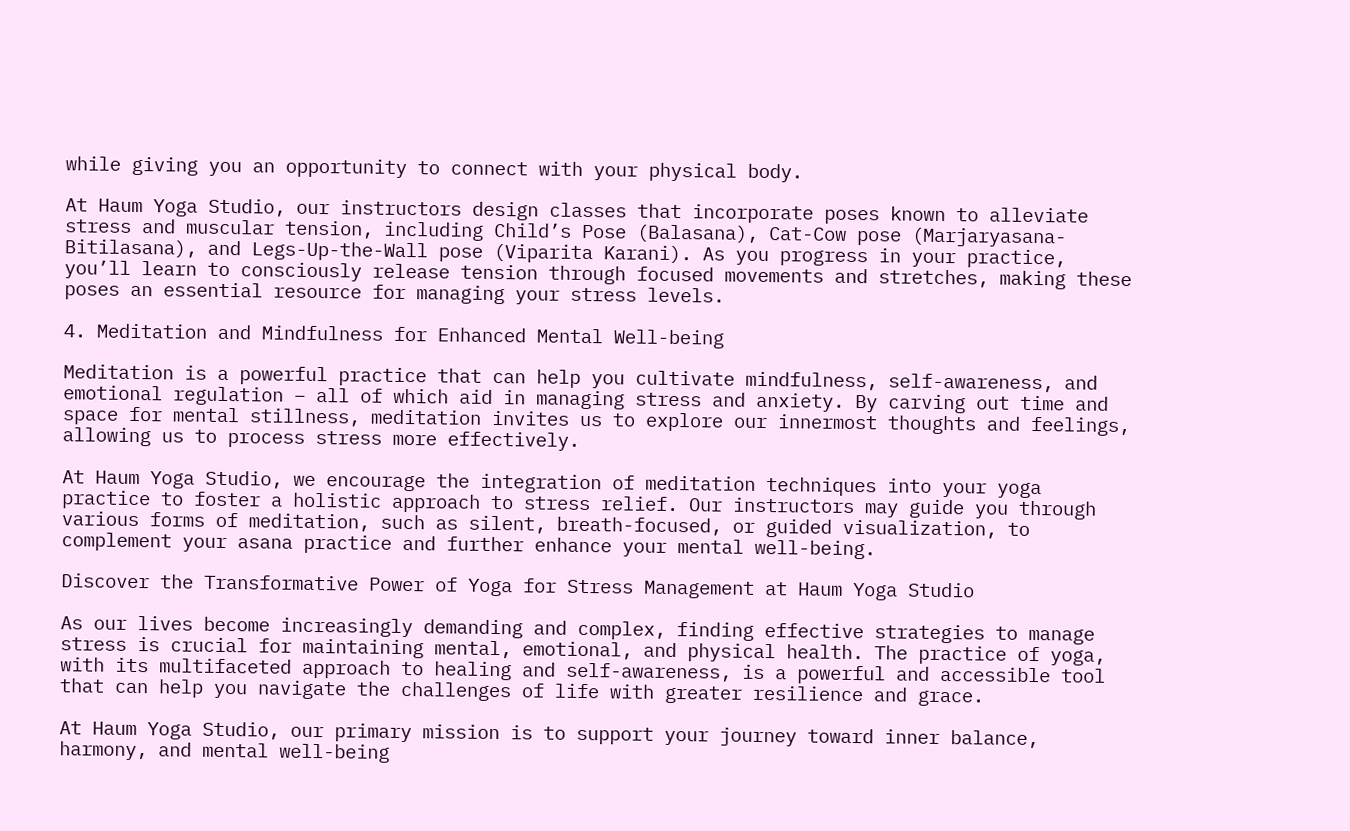while giving you an opportunity to connect with your physical body.

At Haum Yoga Studio, our instructors design classes that incorporate poses known to alleviate stress and muscular tension, including Child’s Pose (Balasana), Cat-Cow pose (Marjaryasana-Bitilasana), and Legs-Up-the-Wall pose (Viparita Karani). As you progress in your practice, you’ll learn to consciously release tension through focused movements and stretches, making these poses an essential resource for managing your stress levels.

4. Meditation and Mindfulness for Enhanced Mental Well-being

Meditation is a powerful practice that can help you cultivate mindfulness, self-awareness, and emotional regulation – all of which aid in managing stress and anxiety. By carving out time and space for mental stillness, meditation invites us to explore our innermost thoughts and feelings, allowing us to process stress more effectively.

At Haum Yoga Studio, we encourage the integration of meditation techniques into your yoga practice to foster a holistic approach to stress relief. Our instructors may guide you through various forms of meditation, such as silent, breath-focused, or guided visualization, to complement your asana practice and further enhance your mental well-being.

Discover the Transformative Power of Yoga for Stress Management at Haum Yoga Studio

As our lives become increasingly demanding and complex, finding effective strategies to manage stress is crucial for maintaining mental, emotional, and physical health. The practice of yoga, with its multifaceted approach to healing and self-awareness, is a powerful and accessible tool that can help you navigate the challenges of life with greater resilience and grace.

At Haum Yoga Studio, our primary mission is to support your journey toward inner balance, harmony, and mental well-being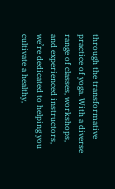through the transformative practice of yoga. With a diverse range of classes, workshops, and experienced instructors, we’re dedicated to helping you cultivate a healthy,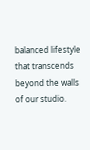balanced lifestyle that transcends beyond the walls of our studio.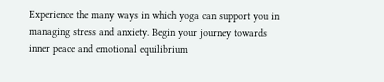Experience the many ways in which yoga can support you in managing stress and anxiety. Begin your journey towards inner peace and emotional equilibrium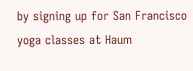by signing up for San Francisco yoga classes at Haum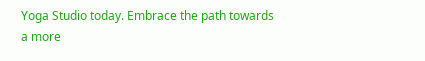Yoga Studio today. Embrace the path towards a more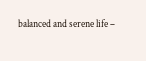balanced and serene life –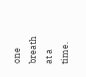one breath at a time.